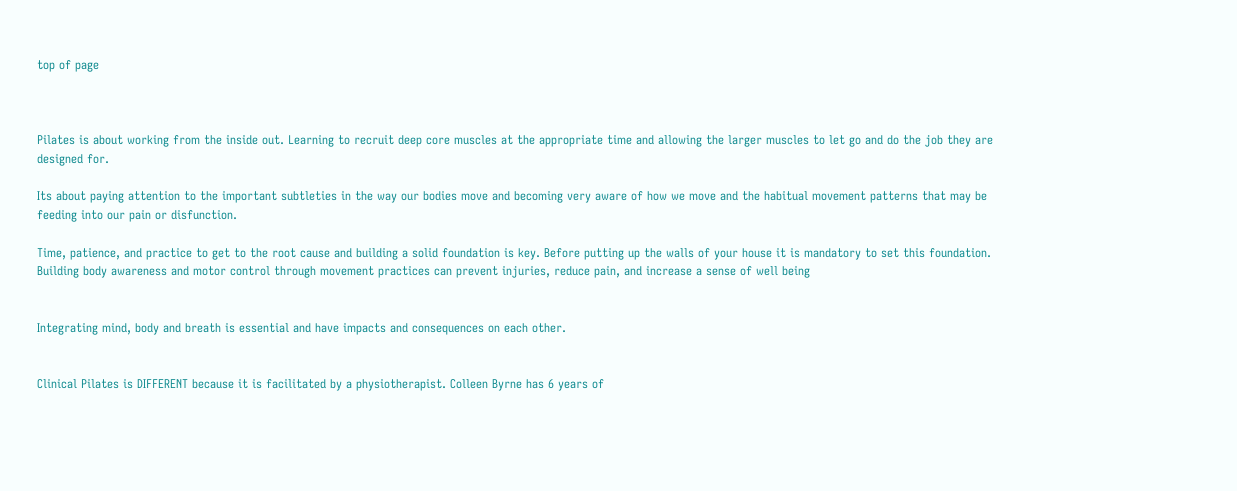top of page



Pilates is about working from the inside out. Learning to recruit deep core muscles at the appropriate time and allowing the larger muscles to let go and do the job they are designed for.

Its about paying attention to the important subtleties in the way our bodies move and becoming very aware of how we move and the habitual movement patterns that may be feeding into our pain or disfunction.

Time, patience, and practice to get to the root cause and building a solid foundation is key. Before putting up the walls of your house it is mandatory to set this foundation.  Building body awareness and motor control through movement practices can prevent injuries, reduce pain, and increase a sense of well being


Integrating mind, body and breath is essential and have impacts and consequences on each other.


Clinical Pilates is DIFFERENT because it is facilitated by a physiotherapist. Colleen Byrne has 6 years of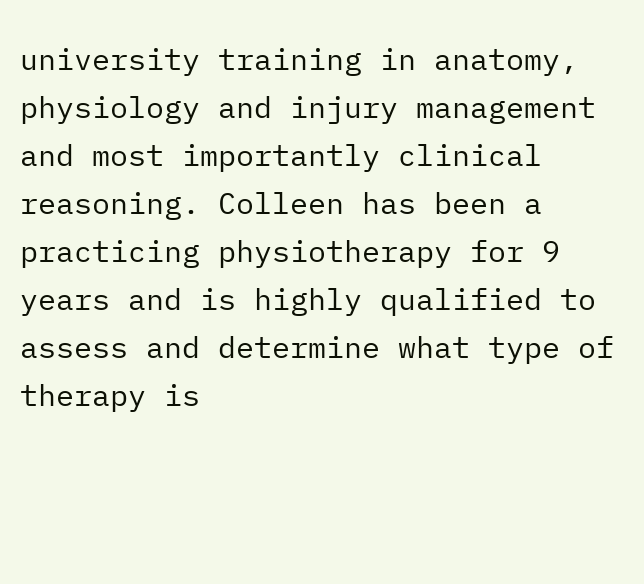university training in anatomy, physiology and injury management and most importantly clinical reasoning. Colleen has been a practicing physiotherapy for 9 years and is highly qualified to assess and determine what type of therapy is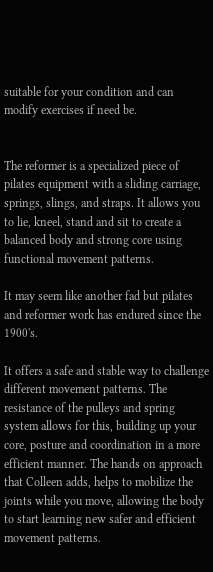suitable for your condition and can modify exercises if need be.


The reformer is a specialized piece of pilates equipment with a sliding carriage, springs, slings, and straps. It allows you to lie, kneel, stand and sit to create a balanced body and strong core using functional movement patterns.

It may seem like another fad but pilates and reformer work has endured since the 1900's.

It offers a safe and stable way to challenge different movement patterns. The resistance of the pulleys and spring system allows for this, building up your core, posture and coordination in a more efficient manner. The hands on approach that Colleen adds, helps to mobilize the joints while you move, allowing the body to start learning new safer and efficient movement patterns.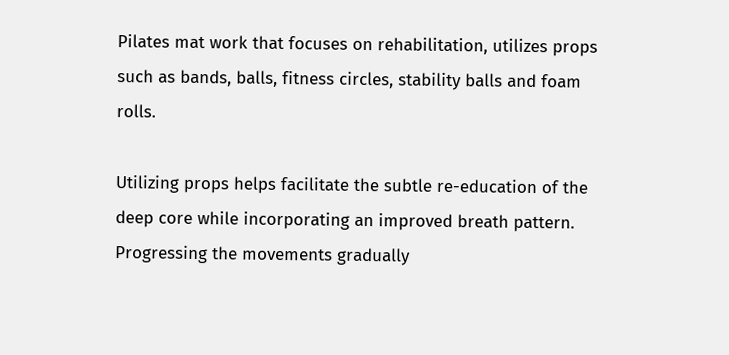Pilates mat work that focuses on rehabilitation, utilizes props such as bands, balls, fitness circles, stability balls and foam rolls.

Utilizing props helps facilitate the subtle re-education of the deep core while incorporating an improved breath pattern. Progressing the movements gradually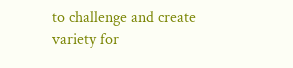to challenge and create variety for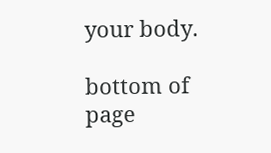your body.

bottom of page